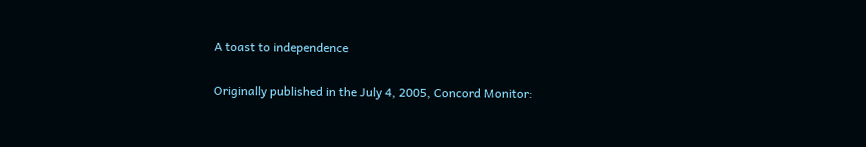A toast to independence

Originally published in the July 4, 2005, Concord Monitor: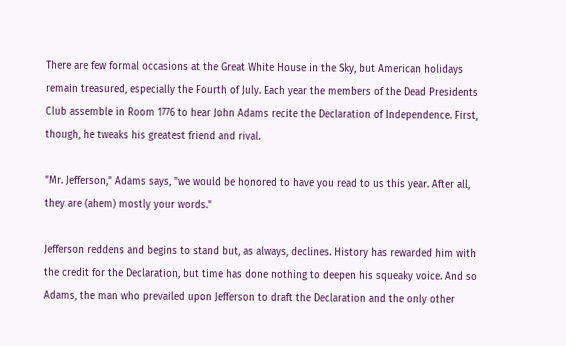There are few formal occasions at the Great White House in the Sky, but American holidays remain treasured, especially the Fourth of July. Each year the members of the Dead Presidents Club assemble in Room 1776 to hear John Adams recite the Declaration of Independence. First, though, he tweaks his greatest friend and rival.

"Mr. Jefferson," Adams says, "we would be honored to have you read to us this year. After all, they are (ahem) mostly your words."

Jefferson reddens and begins to stand but, as always, declines. History has rewarded him with the credit for the Declaration, but time has done nothing to deepen his squeaky voice. And so Adams, the man who prevailed upon Jefferson to draft the Declaration and the only other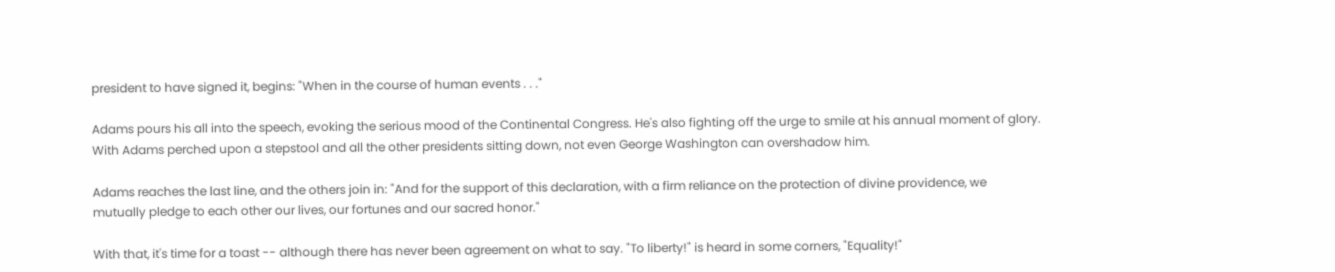president to have signed it, begins: "When in the course of human events . . ."

Adams pours his all into the speech, evoking the serious mood of the Continental Congress. He's also fighting off the urge to smile at his annual moment of glory. With Adams perched upon a stepstool and all the other presidents sitting down, not even George Washington can overshadow him.

Adams reaches the last line, and the others join in: "And for the support of this declaration, with a firm reliance on the protection of divine providence, we mutually pledge to each other our lives, our fortunes and our sacred honor."

With that, it's time for a toast -- although there has never been agreement on what to say. "To liberty!" is heard in some corners, "Equality!"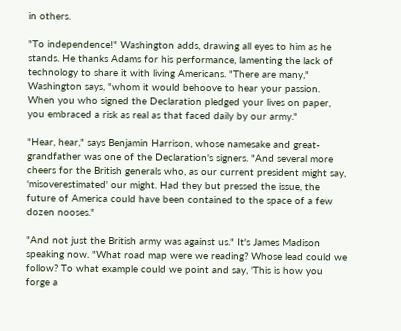in others.

"To independence!" Washington adds, drawing all eyes to him as he stands. He thanks Adams for his performance, lamenting the lack of technology to share it with living Americans. "There are many," Washington says, "whom it would behoove to hear your passion. When you who signed the Declaration pledged your lives on paper, you embraced a risk as real as that faced daily by our army."

"Hear, hear," says Benjamin Harrison, whose namesake and great-grandfather was one of the Declaration's signers. "And several more cheers for the British generals who, as our current president might say, 'misoverestimated' our might. Had they but pressed the issue, the future of America could have been contained to the space of a few dozen nooses."

"And not just the British army was against us." It's James Madison speaking now. "What road map were we reading? Whose lead could we follow? To what example could we point and say, 'This is how you forge a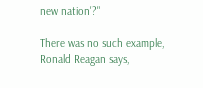new nation'?"

There was no such example, Ronald Reagan says,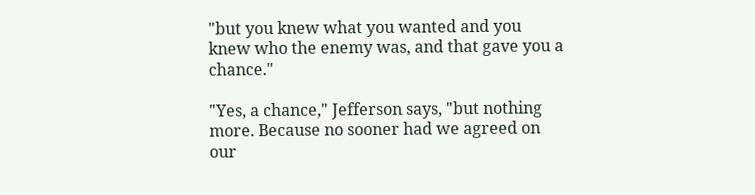"but you knew what you wanted and you knew who the enemy was, and that gave you a chance."

"Yes, a chance," Jefferson says, "but nothing more. Because no sooner had we agreed on our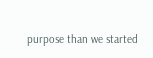purpose than we started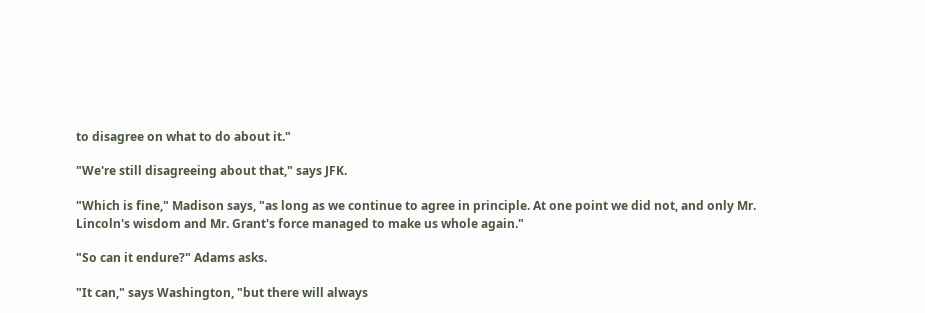to disagree on what to do about it."

"We're still disagreeing about that," says JFK.

"Which is fine," Madison says, "as long as we continue to agree in principle. At one point we did not, and only Mr. Lincoln's wisdom and Mr. Grant's force managed to make us whole again."

"So can it endure?" Adams asks.

"It can," says Washington, "but there will always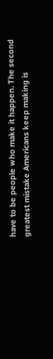have to be people who make it happen. The second greatest mistake Americans keep making is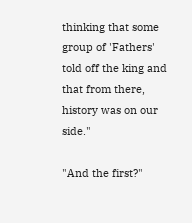thinking that some group of 'Fathers' told off the king and that from there, history was on our side."

"And the first?"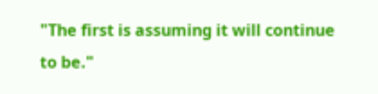"The first is assuming it will continue to be."